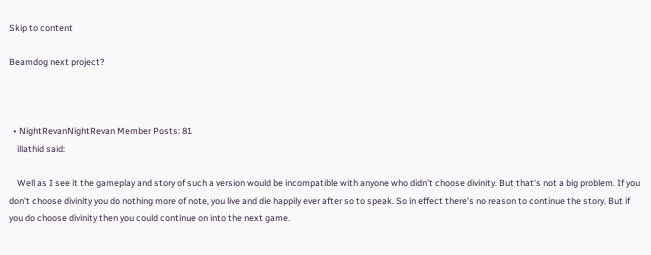Skip to content

Beamdog next project?



  • NightRevanNightRevan Member Posts: 81
    illathid said:

    Well as I see it the gameplay and story of such a version would be incompatible with anyone who didn't choose divinity. But that's not a big problem. If you don't choose divinity you do nothing more of note, you live and die happily ever after so to speak. So in effect there's no reason to continue the story. But if you do choose divinity then you could continue on into the next game.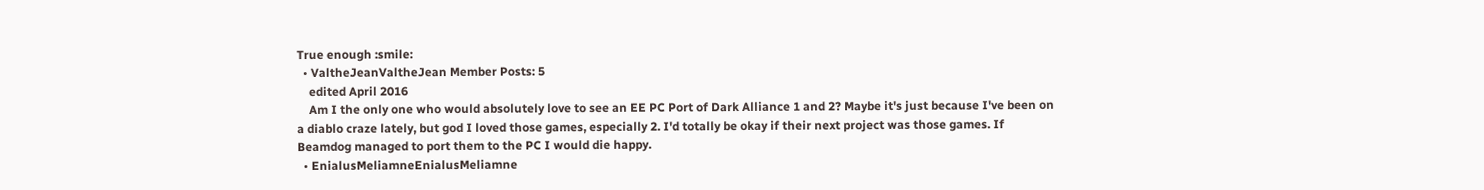True enough :smile:
  • ValtheJeanValtheJean Member Posts: 5
    edited April 2016
    Am I the only one who would absolutely love to see an EE PC Port of Dark Alliance 1 and 2? Maybe it's just because I've been on a diablo craze lately, but god I loved those games, especially 2. I'd totally be okay if their next project was those games. If Beamdog managed to port them to the PC I would die happy.
  • EnialusMeliamneEnialusMeliamne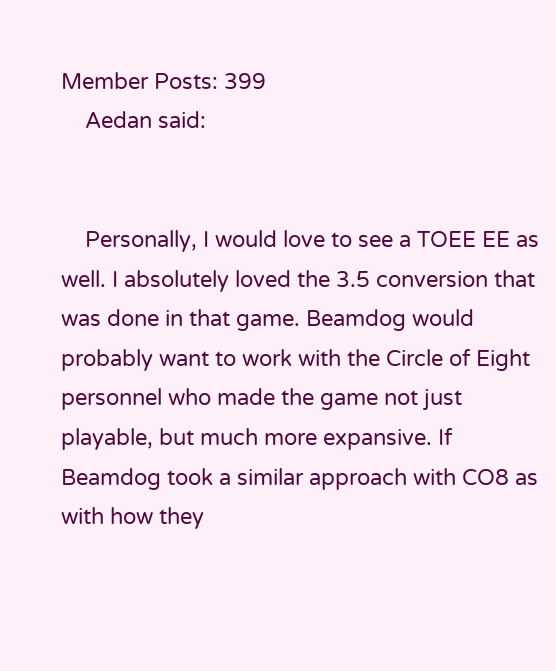Member Posts: 399
    Aedan said:


    Personally, I would love to see a TOEE EE as well. I absolutely loved the 3.5 conversion that was done in that game. Beamdog would probably want to work with the Circle of Eight personnel who made the game not just playable, but much more expansive. If Beamdog took a similar approach with CO8 as with how they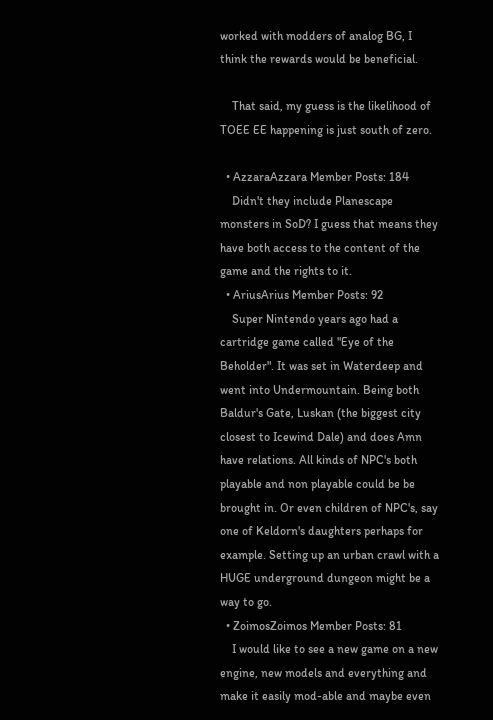worked with modders of analog BG, I think the rewards would be beneficial.

    That said, my guess is the likelihood of TOEE EE happening is just south of zero.

  • AzzaraAzzara Member Posts: 184
    Didn't they include Planescape monsters in SoD? I guess that means they have both access to the content of the game and the rights to it.
  • AriusArius Member Posts: 92
    Super Nintendo years ago had a cartridge game called "Eye of the Beholder". It was set in Waterdeep and went into Undermountain. Being both Baldur's Gate, Luskan (the biggest city closest to Icewind Dale) and does Amn have relations. All kinds of NPC's both playable and non playable could be be brought in. Or even children of NPC's, say one of Keldorn's daughters perhaps for example. Setting up an urban crawl with a HUGE underground dungeon might be a way to go.
  • ZoimosZoimos Member Posts: 81
    I would like to see a new game on a new engine, new models and everything and make it easily mod-able and maybe even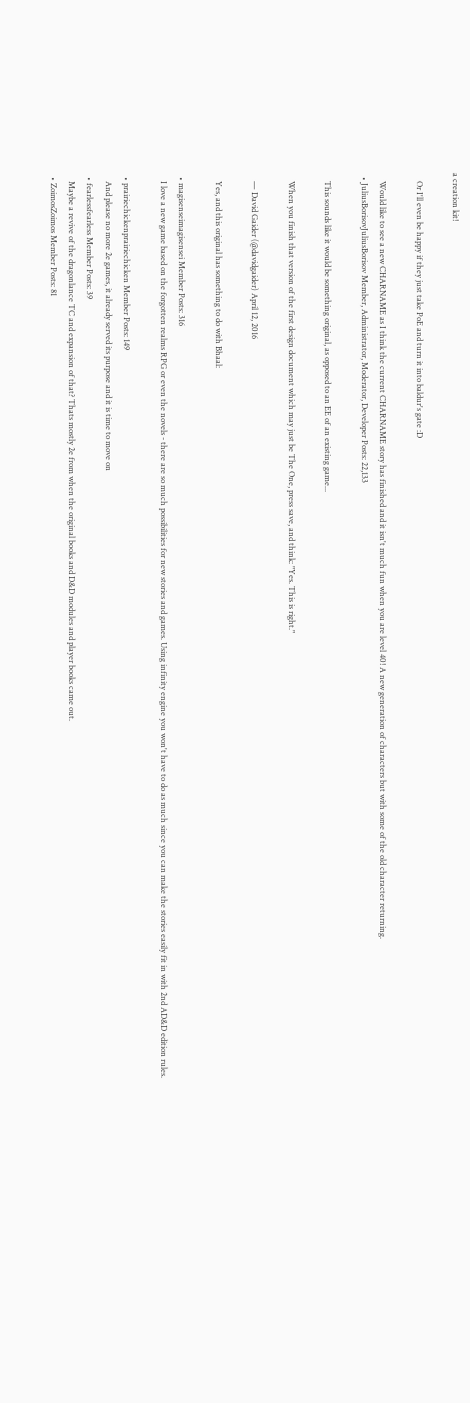a creation kit!

    Or I'll even be happy if they just take PoE and turn it into baldur's gate :D

    Would like to see a new CHARNAME as I think the current CHARNAME story has finished and it isn't much fun when you are level 40! A new generation of characters but with some of the old character returning.
  • JuliusBorisovJuliusBorisov Member, Administrator, Moderator, Developer Posts: 22,133

    This sounds like it would be something original, as opposed to an EE of an existing game...

    When you finish that version of the first design document which may just be The One, press save, and think: "Yes. This is right."

    — David Gaider (@davidgaider) April 12, 2016

    Yes, and this original has something to do with Bhaal:

  • magisenseimagisensei Member Posts: 316
    I love a new game based on the forgotten realms RPG or even the novels - there are so much possibilities for new stories and games. Using infinity engine you won't have to do as much since you can make the stories easily fit in with 2nd AD&D edition rules.

  • prairiechickenprairiechicken Member Posts: 149
    And please no more 2e games, it already served its purpose and it is time to move on
  • fearlessfearless Member Posts: 39
    Maybe a revive of the dragonlance TC and expansion of that? Thats mostly 2e from when the original books and D&D modules and player books came out.
  • ZoimosZoimos Member Posts: 81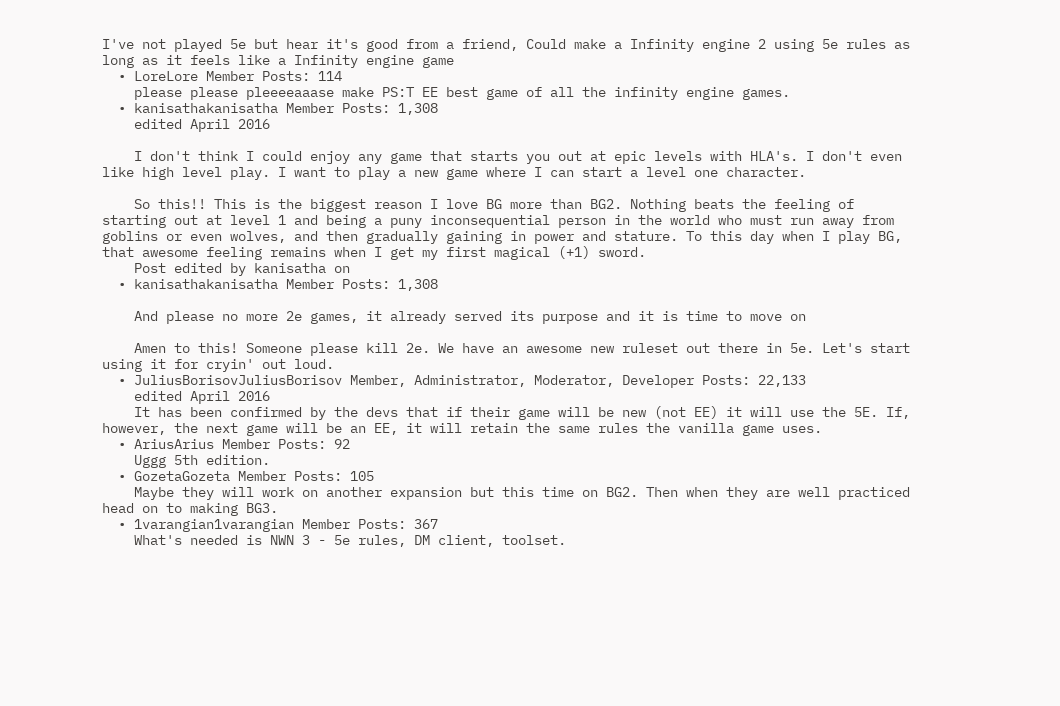I've not played 5e but hear it's good from a friend, Could make a Infinity engine 2 using 5e rules as long as it feels like a Infinity engine game
  • LoreLore Member Posts: 114
    please please pleeeeaaase make PS:T EE best game of all the infinity engine games.
  • kanisathakanisatha Member Posts: 1,308
    edited April 2016

    I don't think I could enjoy any game that starts you out at epic levels with HLA's. I don't even like high level play. I want to play a new game where I can start a level one character.

    So this!! This is the biggest reason I love BG more than BG2. Nothing beats the feeling of starting out at level 1 and being a puny inconsequential person in the world who must run away from goblins or even wolves, and then gradually gaining in power and stature. To this day when I play BG, that awesome feeling remains when I get my first magical (+1) sword.
    Post edited by kanisatha on
  • kanisathakanisatha Member Posts: 1,308

    And please no more 2e games, it already served its purpose and it is time to move on

    Amen to this! Someone please kill 2e. We have an awesome new ruleset out there in 5e. Let's start using it for cryin' out loud.
  • JuliusBorisovJuliusBorisov Member, Administrator, Moderator, Developer Posts: 22,133
    edited April 2016
    It has been confirmed by the devs that if their game will be new (not EE) it will use the 5E. If, however, the next game will be an EE, it will retain the same rules the vanilla game uses.
  • AriusArius Member Posts: 92
    Uggg 5th edition.
  • GozetaGozeta Member Posts: 105
    Maybe they will work on another expansion but this time on BG2. Then when they are well practiced head on to making BG3.
  • 1varangian1varangian Member Posts: 367
    What's needed is NWN 3 - 5e rules, DM client, toolset.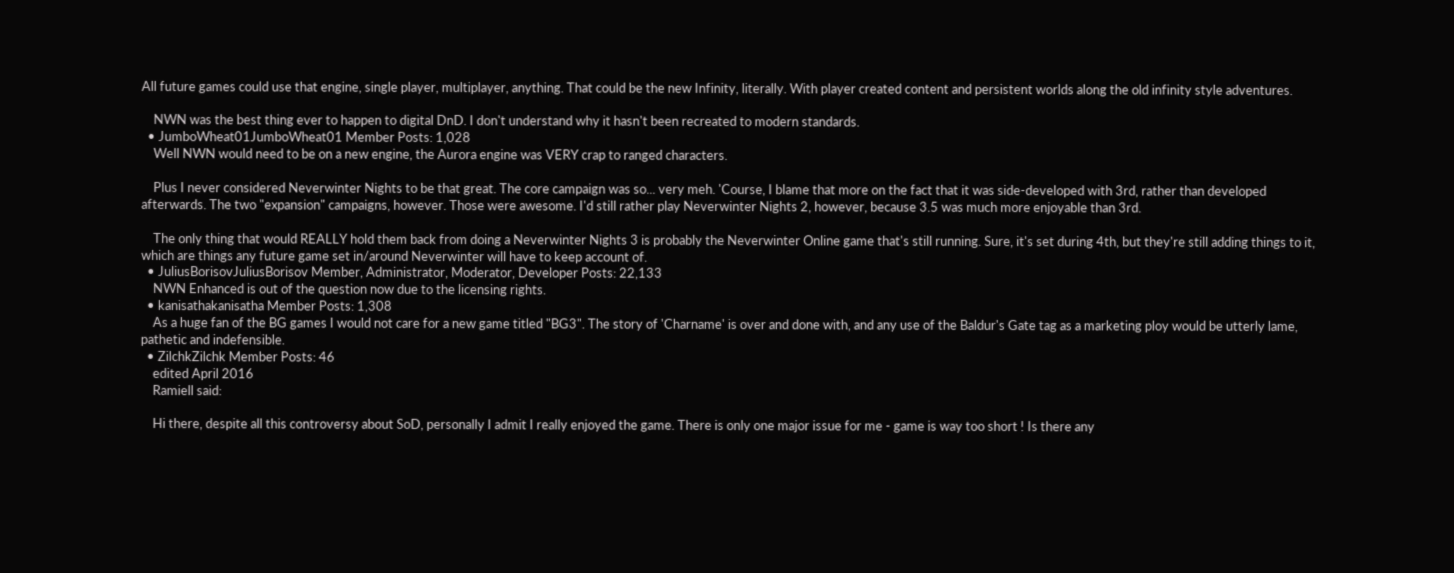All future games could use that engine, single player, multiplayer, anything. That could be the new Infinity, literally. With player created content and persistent worlds along the old infinity style adventures.

    NWN was the best thing ever to happen to digital DnD. I don't understand why it hasn't been recreated to modern standards.
  • JumboWheat01JumboWheat01 Member Posts: 1,028
    Well NWN would need to be on a new engine, the Aurora engine was VERY crap to ranged characters.

    Plus I never considered Neverwinter Nights to be that great. The core campaign was so... very meh. 'Course, I blame that more on the fact that it was side-developed with 3rd, rather than developed afterwards. The two "expansion" campaigns, however. Those were awesome. I'd still rather play Neverwinter Nights 2, however, because 3.5 was much more enjoyable than 3rd.

    The only thing that would REALLY hold them back from doing a Neverwinter Nights 3 is probably the Neverwinter Online game that's still running. Sure, it's set during 4th, but they're still adding things to it, which are things any future game set in/around Neverwinter will have to keep account of.
  • JuliusBorisovJuliusBorisov Member, Administrator, Moderator, Developer Posts: 22,133
    NWN Enhanced is out of the question now due to the licensing rights.
  • kanisathakanisatha Member Posts: 1,308
    As a huge fan of the BG games I would not care for a new game titled "BG3". The story of 'Charname' is over and done with, and any use of the Baldur's Gate tag as a marketing ploy would be utterly lame, pathetic and indefensible.
  • ZilchkZilchk Member Posts: 46
    edited April 2016
    Ramiell said:

    Hi there, despite all this controversy about SoD, personally I admit I really enjoyed the game. There is only one major issue for me - game is way too short ! Is there any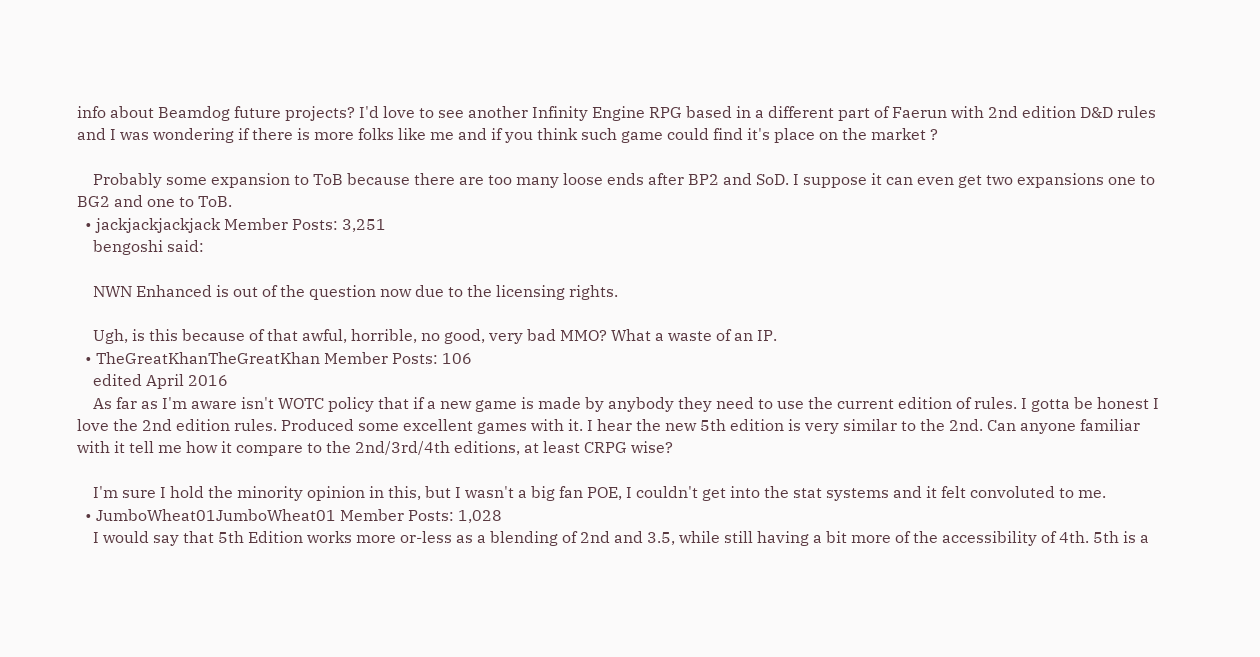info about Beamdog future projects? I'd love to see another Infinity Engine RPG based in a different part of Faerun with 2nd edition D&D rules and I was wondering if there is more folks like me and if you think such game could find it's place on the market ?

    Probably some expansion to ToB because there are too many loose ends after BP2 and SoD. I suppose it can even get two expansions one to BG2 and one to ToB.
  • jackjackjackjack Member Posts: 3,251
    bengoshi said:

    NWN Enhanced is out of the question now due to the licensing rights.

    Ugh, is this because of that awful, horrible, no good, very bad MMO? What a waste of an IP.
  • TheGreatKhanTheGreatKhan Member Posts: 106
    edited April 2016
    As far as I'm aware isn't WOTC policy that if a new game is made by anybody they need to use the current edition of rules. I gotta be honest I love the 2nd edition rules. Produced some excellent games with it. I hear the new 5th edition is very similar to the 2nd. Can anyone familiar with it tell me how it compare to the 2nd/3rd/4th editions, at least CRPG wise?

    I'm sure I hold the minority opinion in this, but I wasn't a big fan POE, I couldn't get into the stat systems and it felt convoluted to me.
  • JumboWheat01JumboWheat01 Member Posts: 1,028
    I would say that 5th Edition works more or-less as a blending of 2nd and 3.5, while still having a bit more of the accessibility of 4th. 5th is a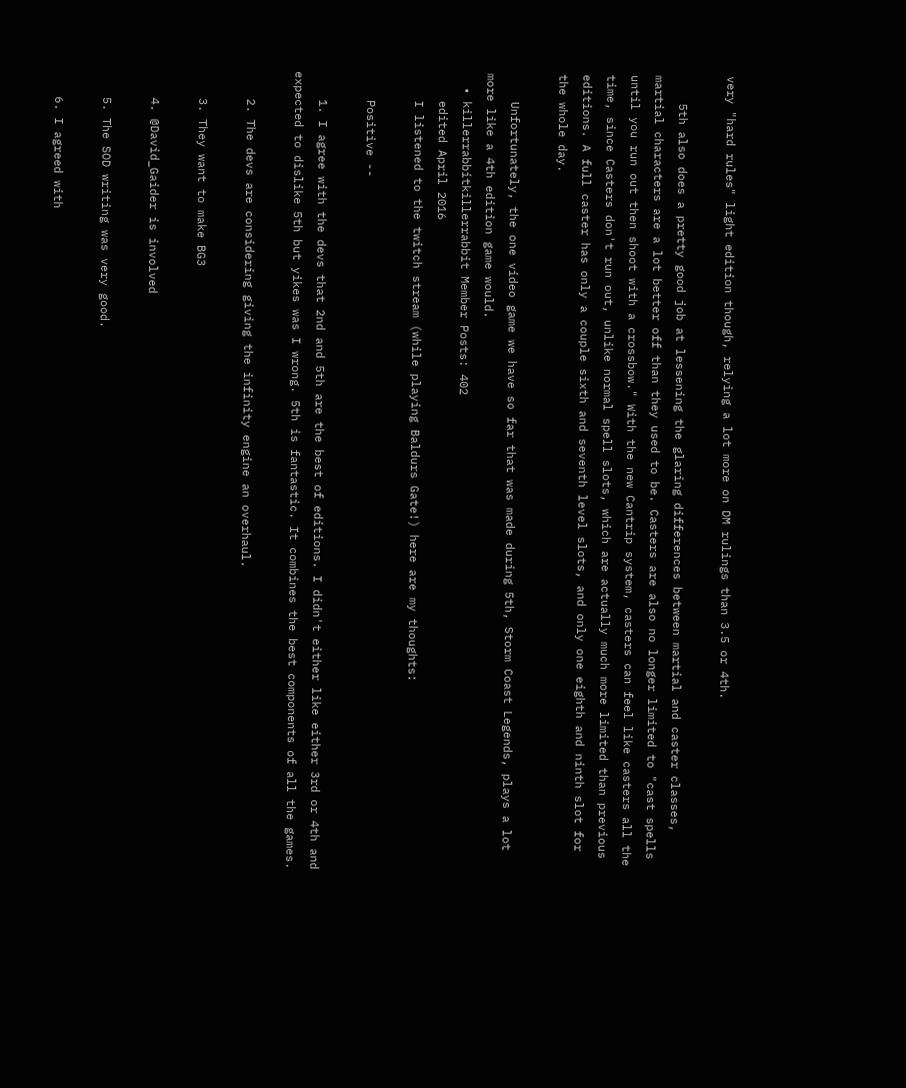very "hard rules" light edition though, relying a lot more on DM rulings than 3.5 or 4th.

    5th also does a pretty good job at lessening the glaring differences between martial and caster classes, martial characters are a lot better off than they used to be. Casters are also no longer limited to "cast spells until you run out then shoot with a crossbow." With the new Cantrip system, casters can feel like casters all the time, since Casters don't run out, unlike normal spell slots, which are actually much more limited than previous editions. A full caster has only a couple sixth and seventh level slots, and only one eighth and ninth slot for the whole day.

    Unfortunately, the one video game we have so far that was made during 5th, Storm Coast Legends, plays a lot more like a 4th edition game would.
  • killerrabbitkillerrabbit Member Posts: 402
    edited April 2016
    I listened to the twitch stream (while playing Baldurs Gate!) here are my thoughts:

    Positive --

    1. I agree with the devs that 2nd and 5th are the best of editions. I didn't either like either 3rd or 4th and expected to dislike 5th but yikes was I wrong. 5th is fantastic. It combines the best components of all the games.

    2. The devs are considering giving the infinity engine an overhaul.

    3. They want to make BG3

    4. @David_Gaider is involved

    5. The SOD writing was very good.

    6. I agreed with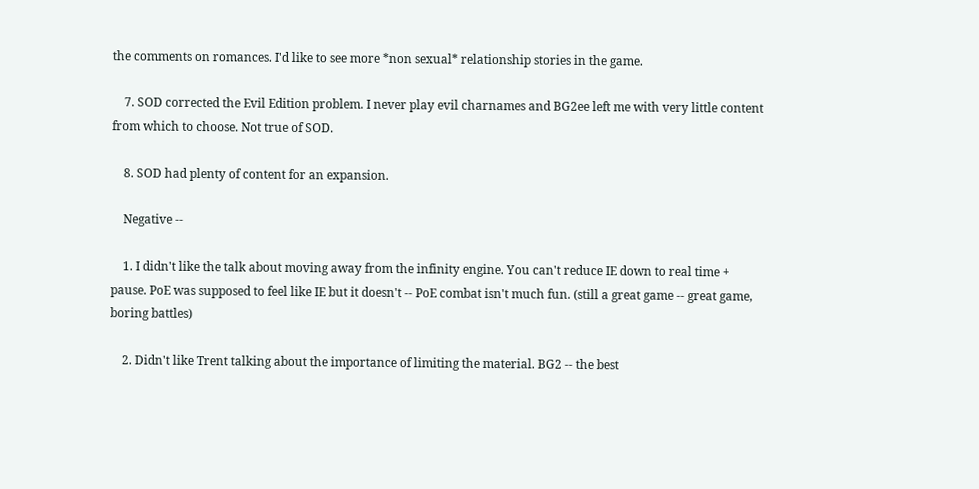the comments on romances. I'd like to see more *non sexual* relationship stories in the game.

    7. SOD corrected the Evil Edition problem. I never play evil charnames and BG2ee left me with very little content from which to choose. Not true of SOD.

    8. SOD had plenty of content for an expansion.

    Negative --

    1. I didn't like the talk about moving away from the infinity engine. You can't reduce IE down to real time + pause. PoE was supposed to feel like IE but it doesn't -- PoE combat isn't much fun. (still a great game -- great game, boring battles)

    2. Didn't like Trent talking about the importance of limiting the material. BG2 -- the best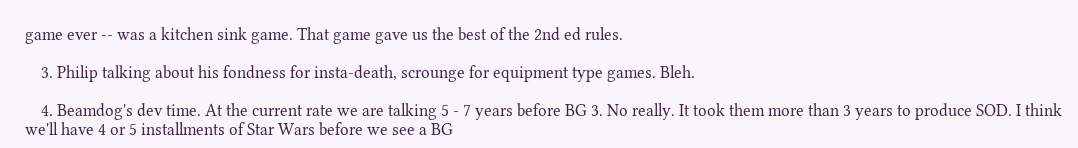game ever -- was a kitchen sink game. That game gave us the best of the 2nd ed rules.

    3. Philip talking about his fondness for insta-death, scrounge for equipment type games. Bleh.

    4. Beamdog's dev time. At the current rate we are talking 5 - 7 years before BG 3. No really. It took them more than 3 years to produce SOD. I think we'll have 4 or 5 installments of Star Wars before we see a BG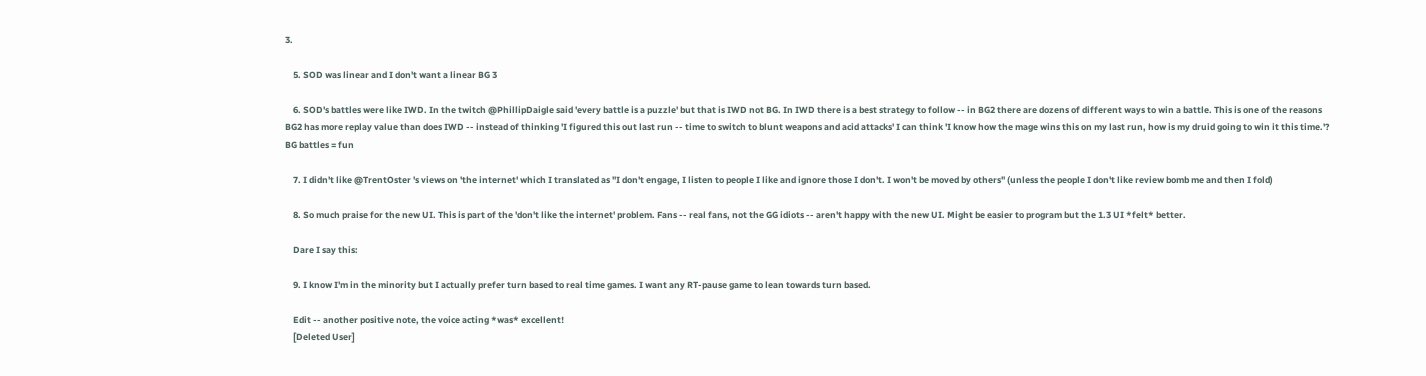3.

    5. SOD was linear and I don't want a linear BG 3

    6. SOD's battles were like IWD. In the twitch @PhillipDaigle said 'every battle is a puzzle' but that is IWD not BG. In IWD there is a best strategy to follow -- in BG2 there are dozens of different ways to win a battle. This is one of the reasons BG2 has more replay value than does IWD -- instead of thinking 'I figured this out last run -- time to switch to blunt weapons and acid attacks' I can think 'I know how the mage wins this on my last run, how is my druid going to win it this time.'? BG battles = fun

    7. I didn't like @TrentOster 's views on 'the internet' which I translated as "I don't engage, I listen to people I like and ignore those I don't. I won't be moved by others" (unless the people I don't like review bomb me and then I fold)

    8. So much praise for the new UI. This is part of the 'don't like the internet' problem. Fans -- real fans, not the GG idiots -- aren't happy with the new UI. Might be easier to program but the 1.3 UI *felt* better.

    Dare I say this:

    9. I know I'm in the minority but I actually prefer turn based to real time games. I want any RT-pause game to lean towards turn based.

    Edit -- another positive note, the voice acting *was* excellent!
    [Deleted User]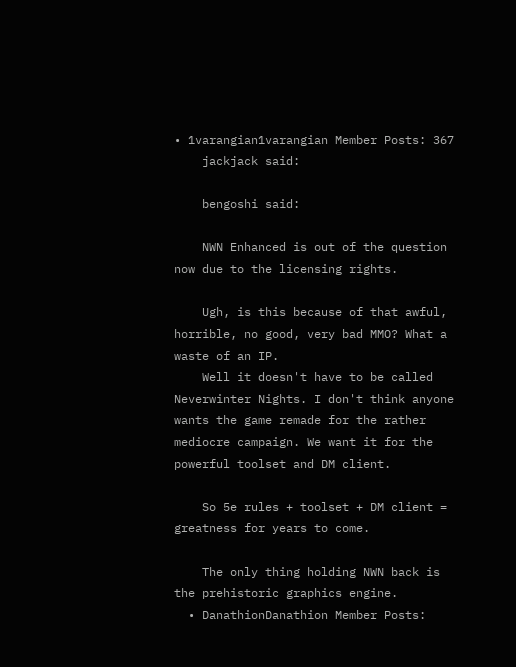• 1varangian1varangian Member Posts: 367
    jackjack said:

    bengoshi said:

    NWN Enhanced is out of the question now due to the licensing rights.

    Ugh, is this because of that awful, horrible, no good, very bad MMO? What a waste of an IP.
    Well it doesn't have to be called Neverwinter Nights. I don't think anyone wants the game remade for the rather mediocre campaign. We want it for the powerful toolset and DM client.

    So 5e rules + toolset + DM client = greatness for years to come.

    The only thing holding NWN back is the prehistoric graphics engine.
  • DanathionDanathion Member Posts: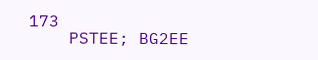173
    PSTEE; BG2EE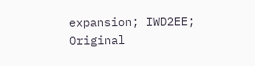expansion; IWD2EE; Original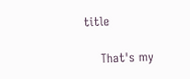title

    That's my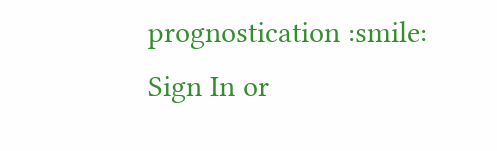prognostication :smile:
Sign In or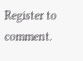Register to comment.